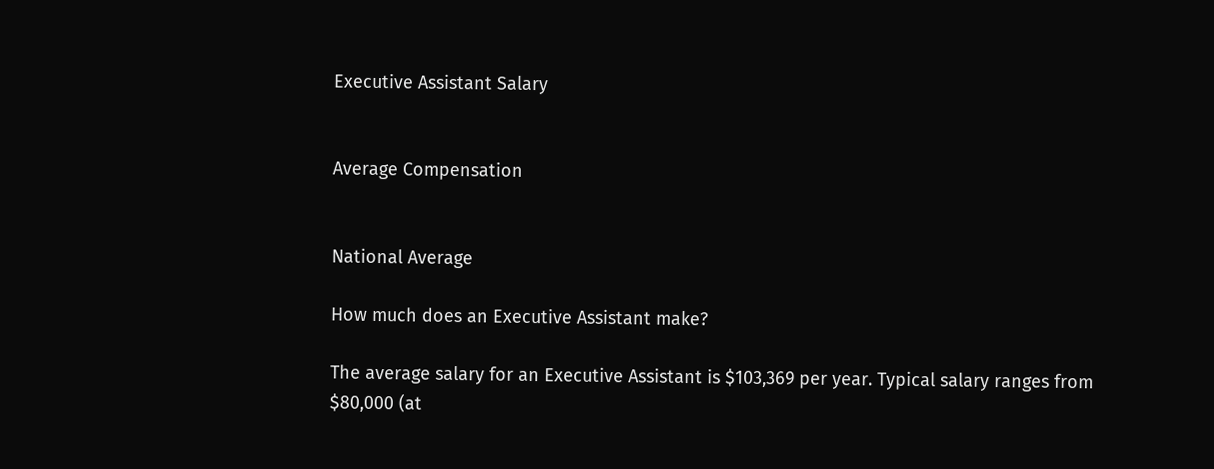Executive Assistant Salary


Average Compensation


National Average

How much does an Executive Assistant make?

The average salary for an Executive Assistant is $103,369 per year. Typical salary ranges from $80,000 (at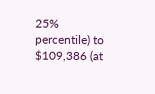25% percentile) to $109,386 (at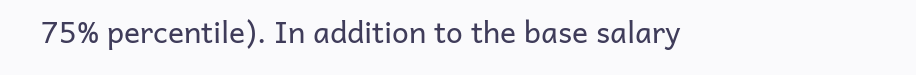75% percentile). In addition to the base salary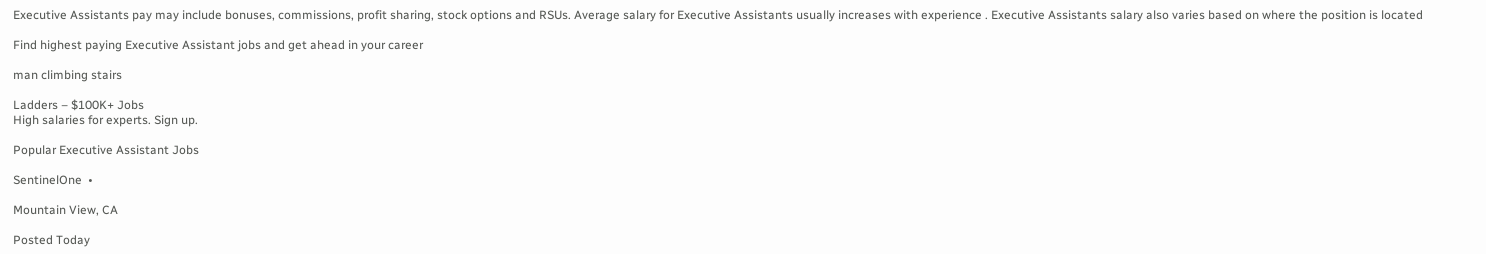Executive Assistants pay may include bonuses, commissions, profit sharing, stock options and RSUs. Average salary for Executive Assistants usually increases with experience . Executive Assistants salary also varies based on where the position is located

Find highest paying Executive Assistant jobs and get ahead in your career

man climbing stairs

Ladders – $100K+ Jobs
High salaries for experts. Sign up.

Popular Executive Assistant Jobs

SentinelOne  •

Mountain View, CA

Posted Today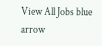View All Jobs blue arrow